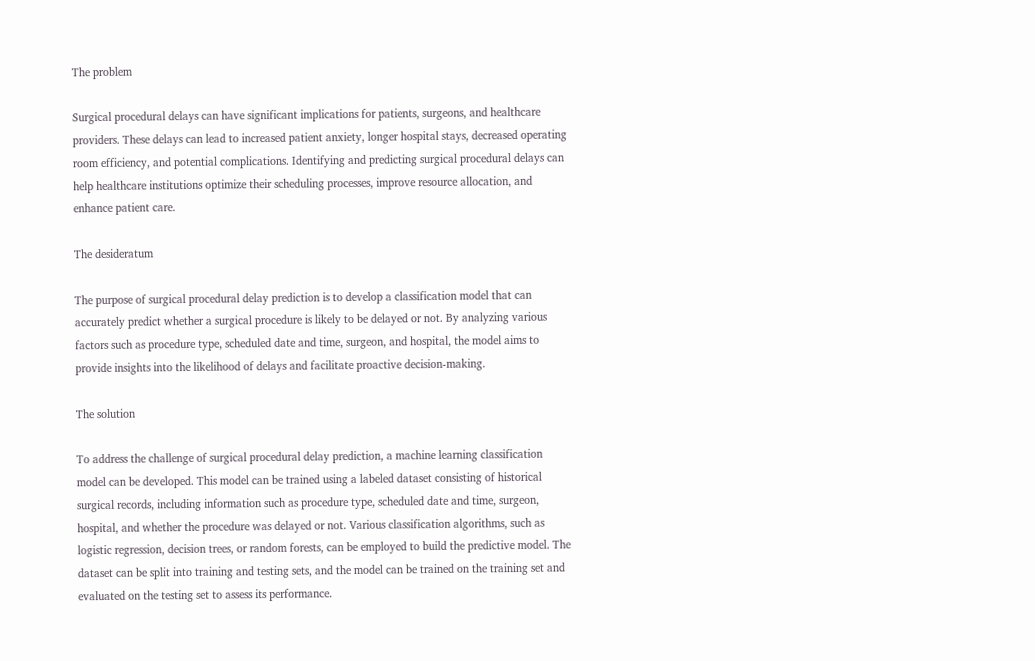The problem

Surgical procedural delays can have significant implications for patients, surgeons, and healthcare providers. These delays can lead to increased patient anxiety, longer hospital stays, decreased operating room efficiency, and potential complications. Identifying and predicting surgical procedural delays can help healthcare institutions optimize their scheduling processes, improve resource allocation, and enhance patient care.

The desideratum

The purpose of surgical procedural delay prediction is to develop a classification model that can accurately predict whether a surgical procedure is likely to be delayed or not. By analyzing various factors such as procedure type, scheduled date and time, surgeon, and hospital, the model aims to provide insights into the likelihood of delays and facilitate proactive decision-making.

The solution

To address the challenge of surgical procedural delay prediction, a machine learning classification model can be developed. This model can be trained using a labeled dataset consisting of historical surgical records, including information such as procedure type, scheduled date and time, surgeon, hospital, and whether the procedure was delayed or not. Various classification algorithms, such as logistic regression, decision trees, or random forests, can be employed to build the predictive model. The dataset can be split into training and testing sets, and the model can be trained on the training set and evaluated on the testing set to assess its performance.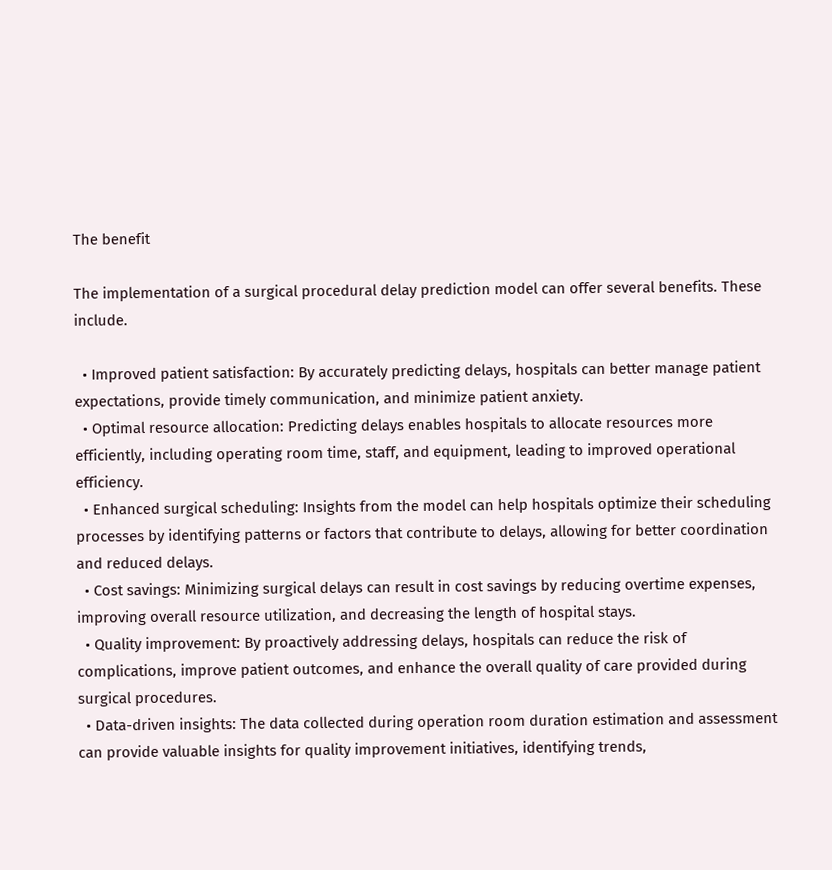The benefit

The implementation of a surgical procedural delay prediction model can offer several benefits. These include.

  • Improved patient satisfaction: By accurately predicting delays, hospitals can better manage patient expectations, provide timely communication, and minimize patient anxiety.
  • Optimal resource allocation: Predicting delays enables hospitals to allocate resources more efficiently, including operating room time, staff, and equipment, leading to improved operational efficiency.
  • Enhanced surgical scheduling: Insights from the model can help hospitals optimize their scheduling processes by identifying patterns or factors that contribute to delays, allowing for better coordination and reduced delays.
  • Cost savings: Minimizing surgical delays can result in cost savings by reducing overtime expenses, improving overall resource utilization, and decreasing the length of hospital stays.
  • Quality improvement: By proactively addressing delays, hospitals can reduce the risk of complications, improve patient outcomes, and enhance the overall quality of care provided during surgical procedures.
  • Data-driven insights: The data collected during operation room duration estimation and assessment can provide valuable insights for quality improvement initiatives, identifying trends,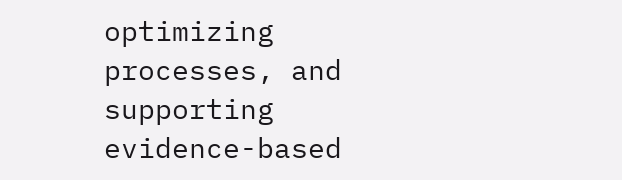optimizing processes, and supporting evidence-based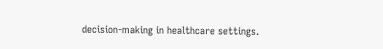decision-making in healthcare settings.